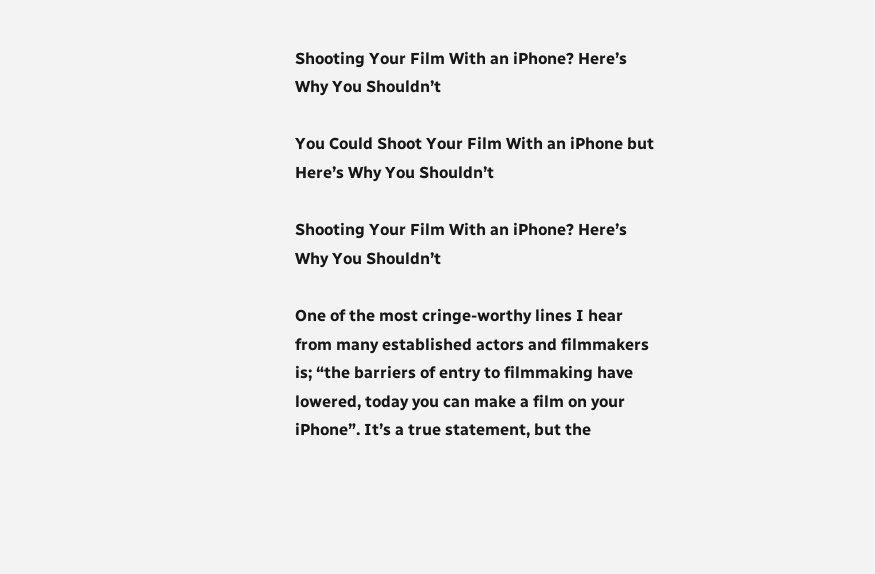Shooting Your Film With an iPhone? Here’s Why You Shouldn’t

You Could Shoot Your Film With an iPhone but Here’s Why You Shouldn’t

Shooting Your Film With an iPhone? Here’s Why You Shouldn’t

One of the most cringe-worthy lines I hear from many established actors and filmmakers is; “the barriers of entry to filmmaking have lowered, today you can make a film on your iPhone”. It’s a true statement, but the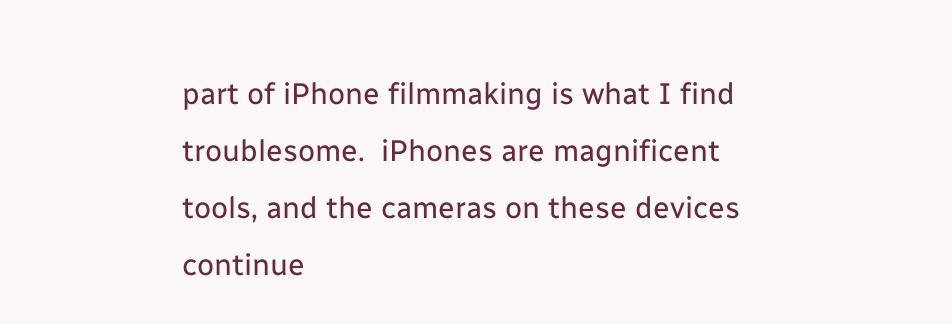part of iPhone filmmaking is what I find troublesome.  iPhones are magnificent tools, and the cameras on these devices continue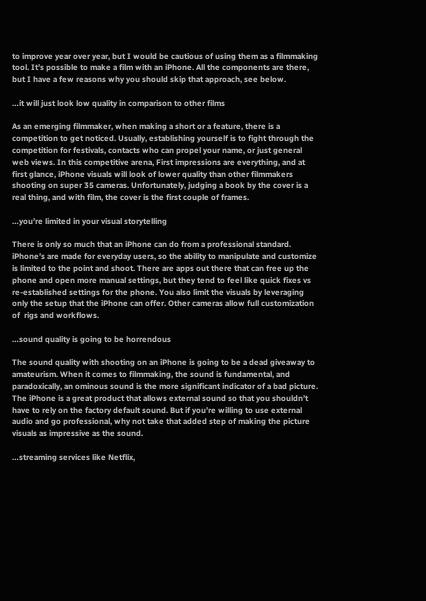to improve year over year, but I would be cautious of using them as a filmmaking tool. It’s possible to make a film with an iPhone. All the components are there, but I have a few reasons why you should skip that approach, see below.

…it will just look low quality in comparison to other films

As an emerging filmmaker, when making a short or a feature, there is a competition to get noticed. Usually, establishing yourself is to fight through the competition for festivals, contacts who can propel your name, or just general web views. In this competitive arena, First impressions are everything, and at first glance, iPhone visuals will look of lower quality than other filmmakers shooting on super 35 cameras. Unfortunately, judging a book by the cover is a real thing, and with film, the cover is the first couple of frames.

…you’re limited in your visual storytelling

There is only so much that an iPhone can do from a professional standard. iPhone’s are made for everyday users, so the ability to manipulate and customize is limited to the point and shoot. There are apps out there that can free up the phone and open more manual settings, but they tend to feel like quick fixes vs re-established settings for the phone. You also limit the visuals by leveraging only the setup that the iPhone can offer. Other cameras allow full customization of  rigs and workflows.

…sound quality is going to be horrendous

The sound quality with shooting on an iPhone is going to be a dead giveaway to amateurism. When it comes to filmmaking, the sound is fundamental, and paradoxically, an ominous sound is the more significant indicator of a bad picture. The iPhone is a great product that allows external sound so that you shouldn’t have to rely on the factory default sound. But if you’re willing to use external audio and go professional, why not take that added step of making the picture visuals as impressive as the sound.

…streaming services like Netflix,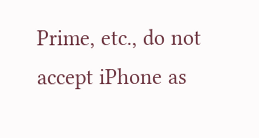Prime, etc., do not accept iPhone as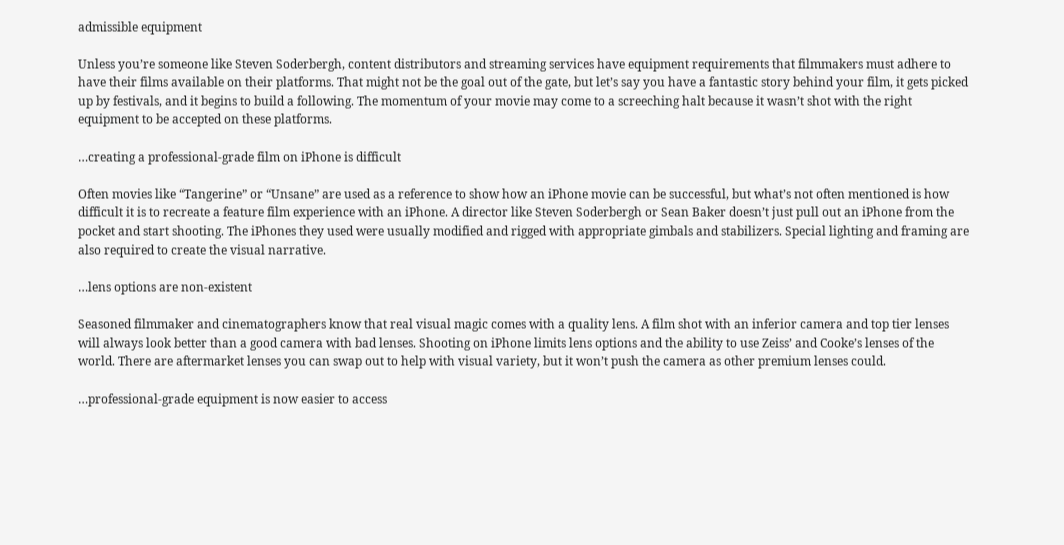admissible equipment

Unless you’re someone like Steven Soderbergh, content distributors and streaming services have equipment requirements that filmmakers must adhere to have their films available on their platforms. That might not be the goal out of the gate, but let’s say you have a fantastic story behind your film, it gets picked up by festivals, and it begins to build a following. The momentum of your movie may come to a screeching halt because it wasn’t shot with the right equipment to be accepted on these platforms.

…creating a professional-grade film on iPhone is difficult

Often movies like “Tangerine” or “Unsane” are used as a reference to show how an iPhone movie can be successful, but what’s not often mentioned is how difficult it is to recreate a feature film experience with an iPhone. A director like Steven Soderbergh or Sean Baker doesn’t just pull out an iPhone from the pocket and start shooting. The iPhones they used were usually modified and rigged with appropriate gimbals and stabilizers. Special lighting and framing are also required to create the visual narrative.

…lens options are non-existent

Seasoned filmmaker and cinematographers know that real visual magic comes with a quality lens. A film shot with an inferior camera and top tier lenses will always look better than a good camera with bad lenses. Shooting on iPhone limits lens options and the ability to use Zeiss’ and Cooke’s lenses of the world. There are aftermarket lenses you can swap out to help with visual variety, but it won’t push the camera as other premium lenses could.

…professional-grade equipment is now easier to access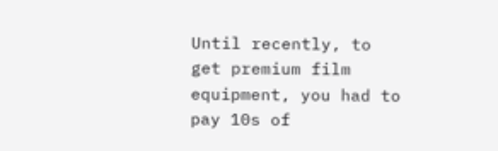Until recently, to get premium film equipment, you had to pay 10s of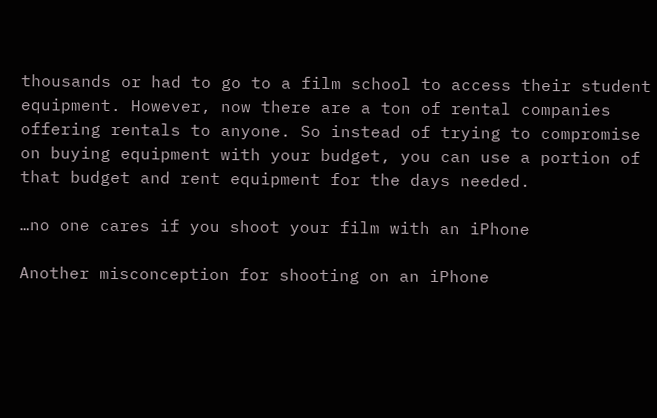thousands or had to go to a film school to access their student equipment. However, now there are a ton of rental companies offering rentals to anyone. So instead of trying to compromise on buying equipment with your budget, you can use a portion of that budget and rent equipment for the days needed.

…no one cares if you shoot your film with an iPhone

Another misconception for shooting on an iPhone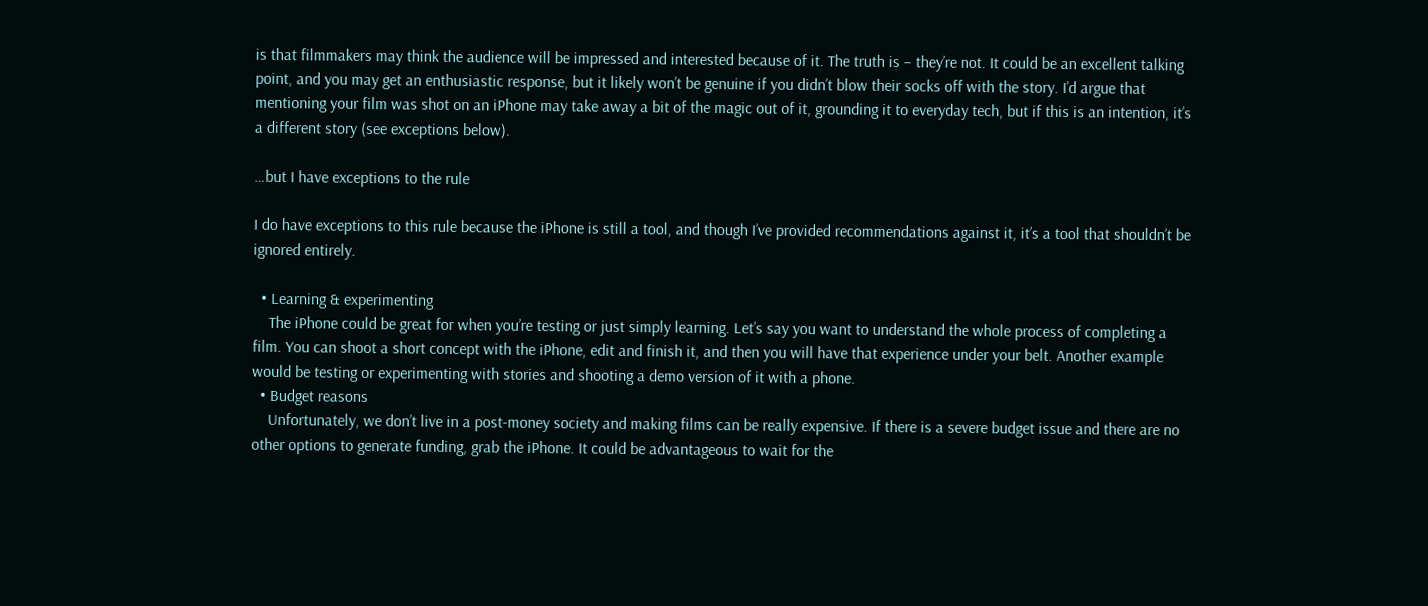is that filmmakers may think the audience will be impressed and interested because of it. The truth is – they’re not. It could be an excellent talking point, and you may get an enthusiastic response, but it likely won’t be genuine if you didn’t blow their socks off with the story. I’d argue that mentioning your film was shot on an iPhone may take away a bit of the magic out of it, grounding it to everyday tech, but if this is an intention, it’s a different story (see exceptions below).

…but I have exceptions to the rule

I do have exceptions to this rule because the iPhone is still a tool, and though I’ve provided recommendations against it, it’s a tool that shouldn’t be ignored entirely.

  • Learning & experimenting
    The iPhone could be great for when you’re testing or just simply learning. Let’s say you want to understand the whole process of completing a film. You can shoot a short concept with the iPhone, edit and finish it, and then you will have that experience under your belt. Another example would be testing or experimenting with stories and shooting a demo version of it with a phone.
  • Budget reasons
    Unfortunately, we don’t live in a post-money society and making films can be really expensive. If there is a severe budget issue and there are no other options to generate funding, grab the iPhone. It could be advantageous to wait for the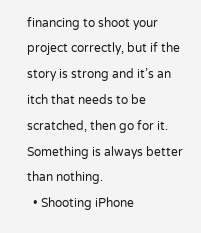financing to shoot your project correctly, but if the story is strong and it’s an itch that needs to be scratched, then go for it. Something is always better than nothing.
  • Shooting iPhone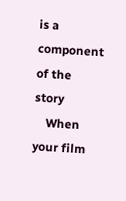is a component of the story
    When your film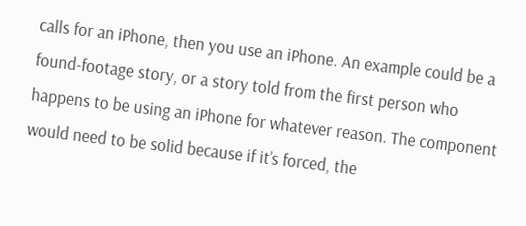calls for an iPhone, then you use an iPhone. An example could be a found-footage story, or a story told from the first person who happens to be using an iPhone for whatever reason. The component would need to be solid because if it’s forced, the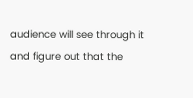audience will see through it and figure out that the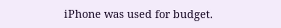iPhone was used for budget.